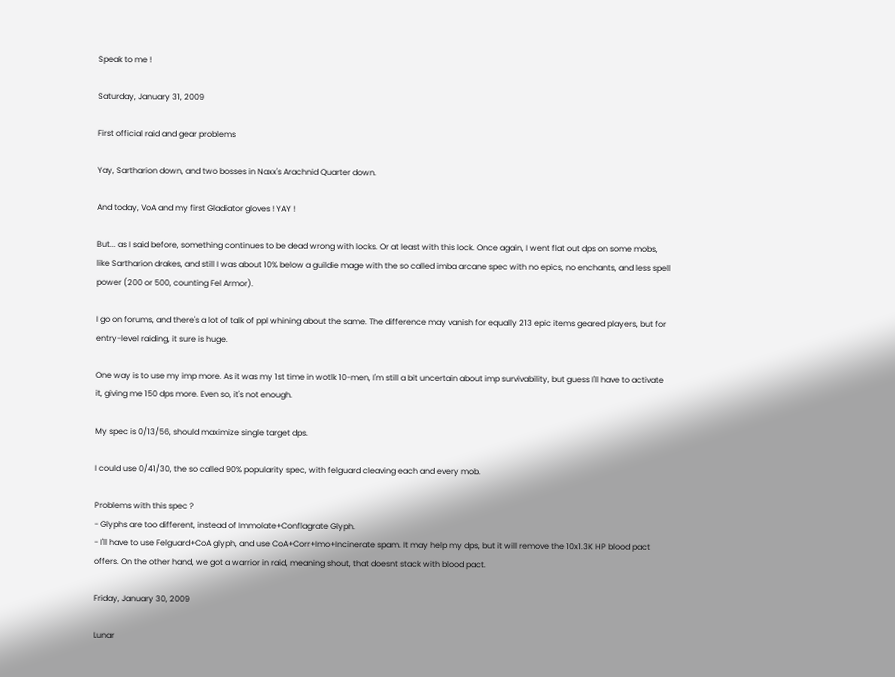Speak to me !

Saturday, January 31, 2009

First official raid and gear problems

Yay, Sartharion down, and two bosses in Naxx's Arachnid Quarter down.

And today, VoA and my first Gladiator gloves ! YAY !

But... as I said before, something continues to be dead wrong with locks. Or at least with this lock. Once again, I went flat out dps on some mobs, like Sartharion drakes, and still I was about 10% below a guildie mage with the so called imba arcane spec with no epics, no enchants, and less spell power (200 or 500, counting Fel Armor).

I go on forums, and there's a lot of talk of ppl whining about the same. The difference may vanish for equally 213 epic items geared players, but for entry-level raiding, it sure is huge.

One way is to use my imp more. As it was my 1st time in wotlk 10-men, I'm still a bit uncertain about imp survivability, but guess I'll have to activate it, giving me 150 dps more. Even so, it's not enough.

My spec is 0/13/56, should maximize single target dps.

I could use 0/41/30, the so called 90% popularity spec, with felguard cleaving each and every mob.

Problems with this spec ?
- Glyphs are too different, instead of Immolate+Conflagrate Glyph.
- I'll have to use Felguard+CoA glyph, and use CoA+Corr+Imo+Incinerate spam. It may help my dps, but it will remove the 10x1.3K HP blood pact offers. On the other hand, we got a warrior in raid, meaning shout, that doesnt stack with blood pact.

Friday, January 30, 2009

Lunar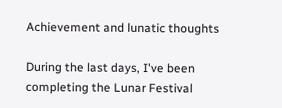Achievement and lunatic thoughts

During the last days, I've been completing the Lunar Festival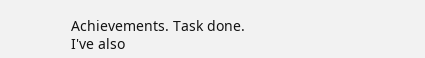Achievements. Task done.
I've also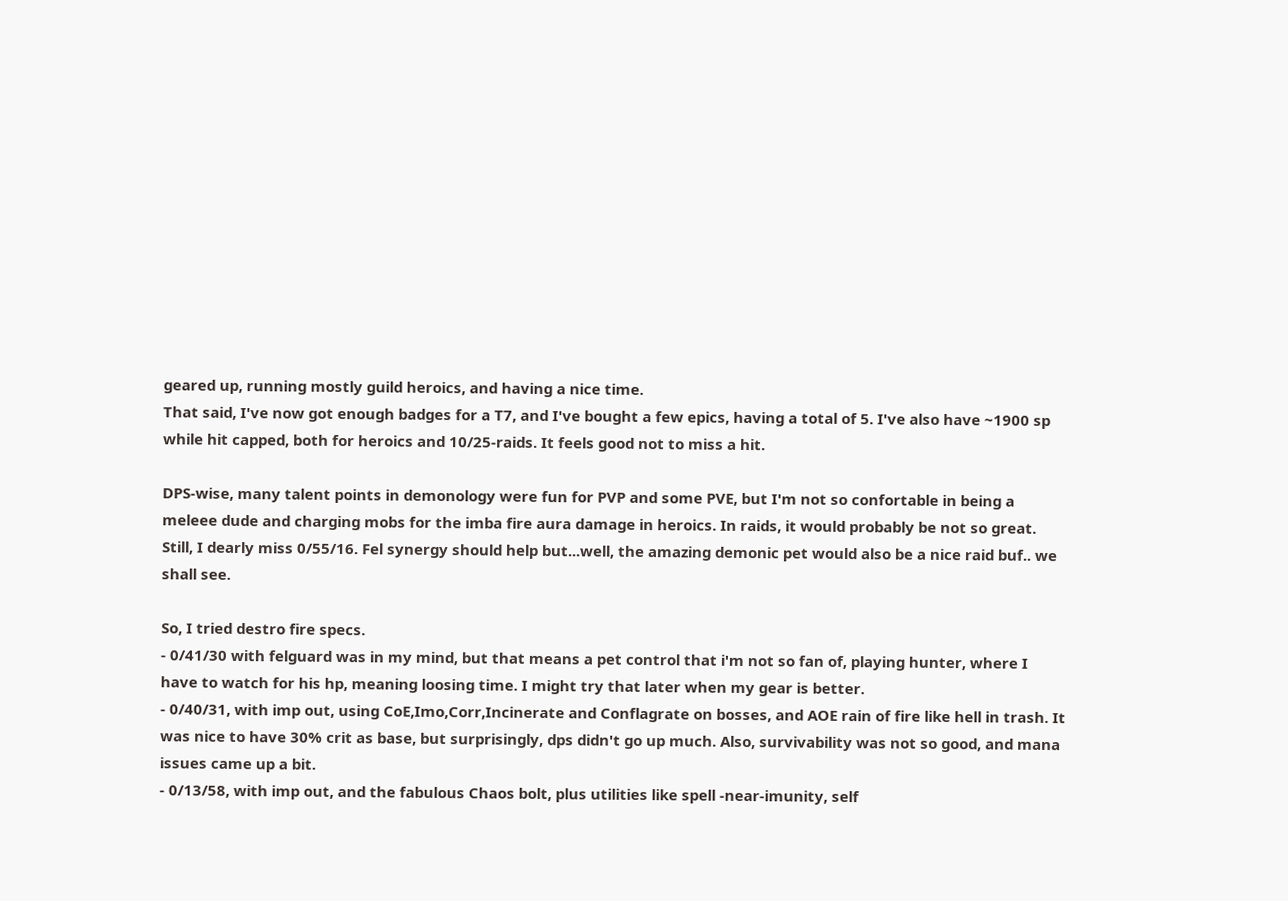geared up, running mostly guild heroics, and having a nice time.
That said, I've now got enough badges for a T7, and I've bought a few epics, having a total of 5. I've also have ~1900 sp while hit capped, both for heroics and 10/25-raids. It feels good not to miss a hit.

DPS-wise, many talent points in demonology were fun for PVP and some PVE, but I'm not so confortable in being a meleee dude and charging mobs for the imba fire aura damage in heroics. In raids, it would probably be not so great. Still, I dearly miss 0/55/16. Fel synergy should help but...well, the amazing demonic pet would also be a nice raid buf.. we shall see.

So, I tried destro fire specs.
- 0/41/30 with felguard was in my mind, but that means a pet control that i'm not so fan of, playing hunter, where I have to watch for his hp, meaning loosing time. I might try that later when my gear is better.
- 0/40/31, with imp out, using CoE,Imo,Corr,Incinerate and Conflagrate on bosses, and AOE rain of fire like hell in trash. It was nice to have 30% crit as base, but surprisingly, dps didn't go up much. Also, survivability was not so good, and mana issues came up a bit.
- 0/13/58, with imp out, and the fabulous Chaos bolt, plus utilities like spell -near-imunity, self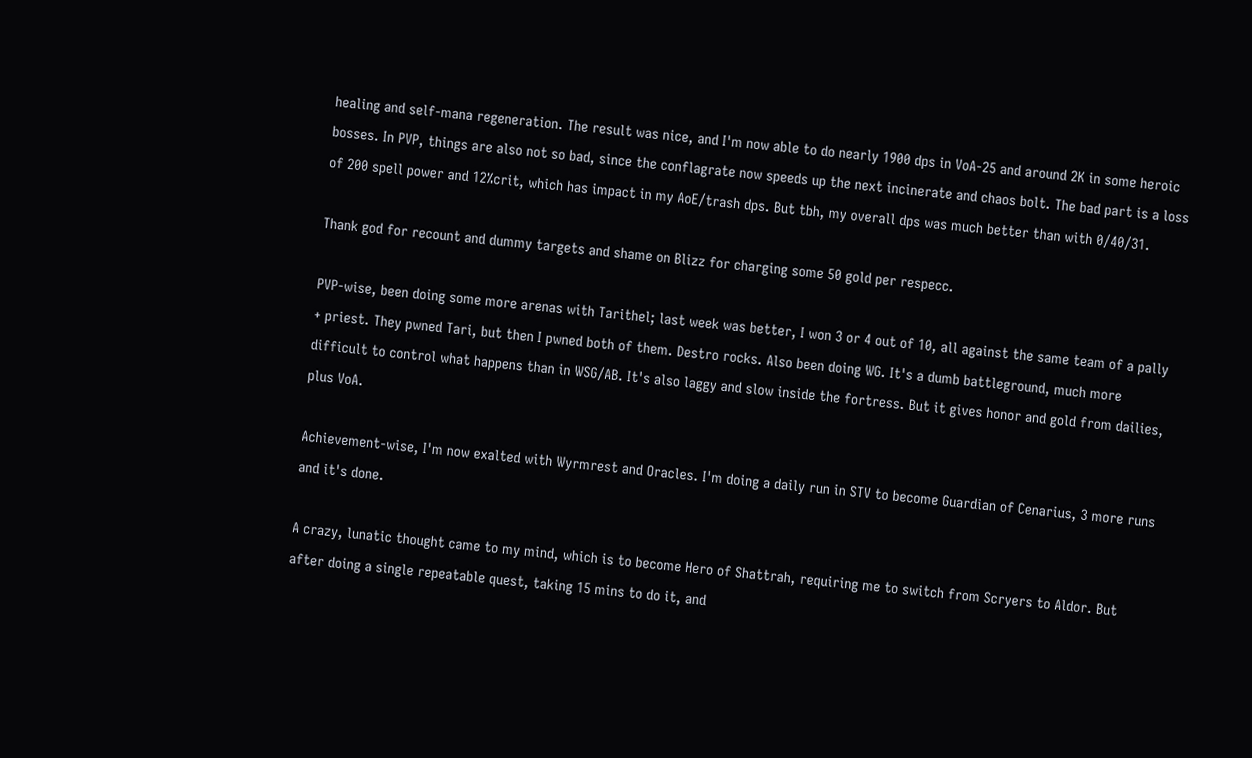healing and self-mana regeneration. The result was nice, and I'm now able to do nearly 1900 dps in VoA-25 and around 2K in some heroic bosses. In PVP, things are also not so bad, since the conflagrate now speeds up the next incinerate and chaos bolt. The bad part is a loss of 200 spell power and 12%crit, which has impact in my AoE/trash dps. But tbh, my overall dps was much better than with 0/40/31.

Thank god for recount and dummy targets and shame on Blizz for charging some 50 gold per respecc.

PVP-wise, been doing some more arenas with Tarithel; last week was better, I won 3 or 4 out of 10, all against the same team of a pally + priest. They pwned Tari, but then I pwned both of them. Destro rocks. Also been doing WG. It's a dumb battleground, much more difficult to control what happens than in WSG/AB. It's also laggy and slow inside the fortress. But it gives honor and gold from dailies, plus VoA.

Achievement-wise, I'm now exalted with Wyrmrest and Oracles. I'm doing a daily run in STV to become Guardian of Cenarius, 3 more runs and it's done.

A crazy, lunatic thought came to my mind, which is to become Hero of Shattrah, requiring me to switch from Scryers to Aldor. But after doing a single repeatable quest, taking 15 mins to do it, and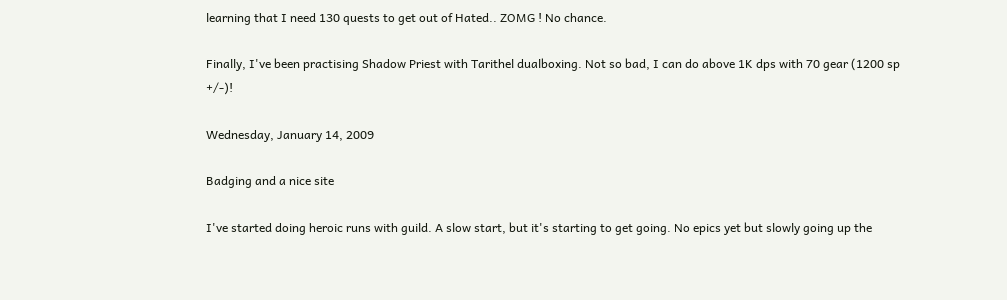learning that I need 130 quests to get out of Hated.. ZOMG ! No chance.

Finally, I've been practising Shadow Priest with Tarithel dualboxing. Not so bad, I can do above 1K dps with 70 gear (1200 sp +/-)!

Wednesday, January 14, 2009

Badging and a nice site

I've started doing heroic runs with guild. A slow start, but it's starting to get going. No epics yet but slowly going up the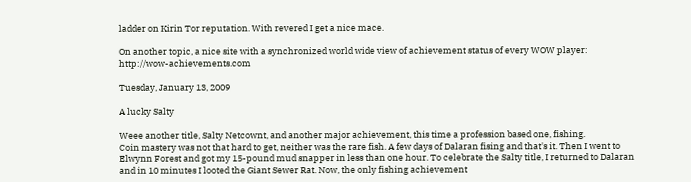ladder on Kirin Tor reputation. With revered I get a nice mace.

On another topic, a nice site with a synchronized world wide view of achievement status of every WOW player: http://wow-achievements.com

Tuesday, January 13, 2009

A lucky Salty

Weee another title, Salty Netcownt, and another major achievement, this time a profession based one, fishing.
Coin mastery was not that hard to get, neither was the rare fish. A few days of Dalaran fising and that's it. Then I went to Elwynn Forest and got my 15-pound mud snapper in less than one hour. To celebrate the Salty title, I returned to Dalaran and in 10 minutes I looted the Giant Sewer Rat. Now, the only fishing achievement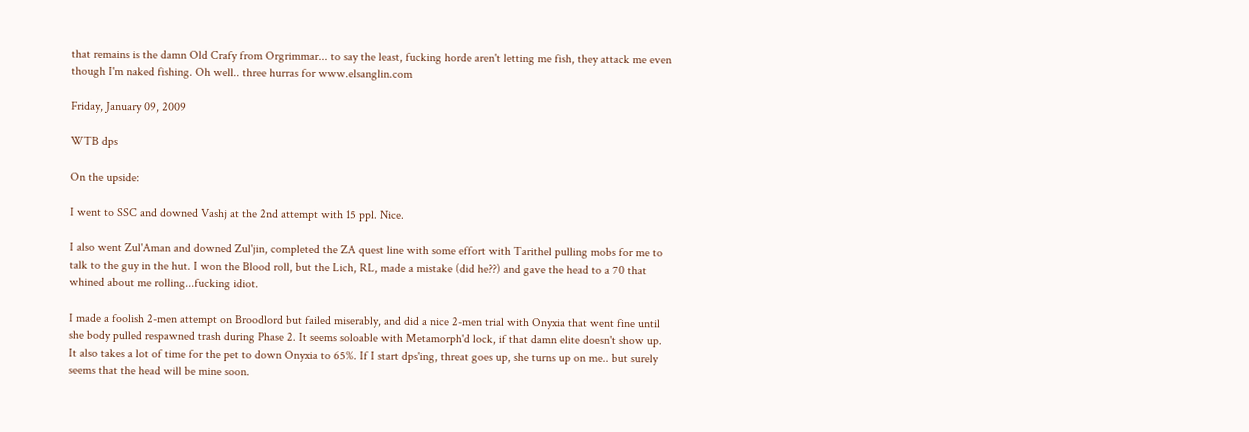that remains is the damn Old Crafy from Orgrimmar... to say the least, fucking horde aren't letting me fish, they attack me even though I'm naked fishing. Oh well.. three hurras for www.elsanglin.com

Friday, January 09, 2009

WTB dps

On the upside:

I went to SSC and downed Vashj at the 2nd attempt with 15 ppl. Nice.

I also went Zul'Aman and downed Zul'jin, completed the ZA quest line with some effort with Tarithel pulling mobs for me to talk to the guy in the hut. I won the Blood roll, but the Lich, RL, made a mistake (did he??) and gave the head to a 70 that whined about me rolling...fucking idiot.

I made a foolish 2-men attempt on Broodlord but failed miserably, and did a nice 2-men trial with Onyxia that went fine until she body pulled respawned trash during Phase 2. It seems soloable with Metamorph'd lock, if that damn elite doesn't show up. It also takes a lot of time for the pet to down Onyxia to 65%. If I start dps'ing, threat goes up, she turns up on me.. but surely seems that the head will be mine soon.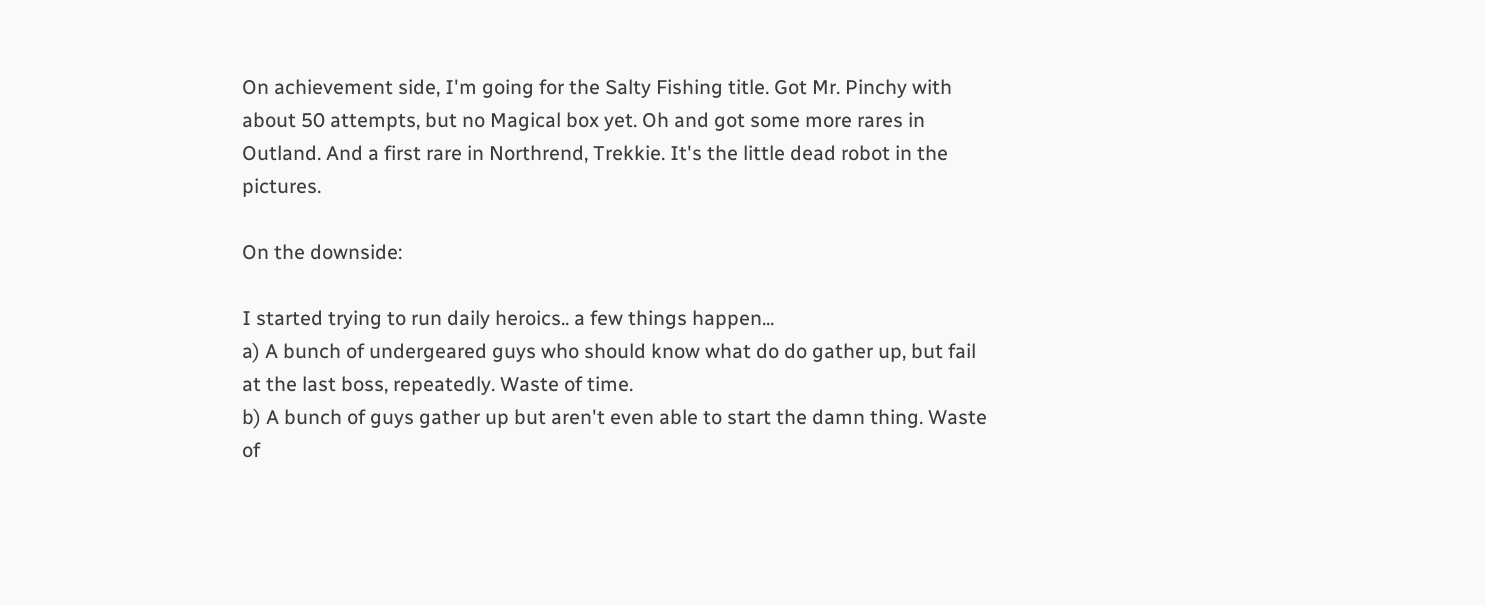On achievement side, I'm going for the Salty Fishing title. Got Mr. Pinchy with about 50 attempts, but no Magical box yet. Oh and got some more rares in Outland. And a first rare in Northrend, Trekkie. It's the little dead robot in the pictures.

On the downside:

I started trying to run daily heroics.. a few things happen...
a) A bunch of undergeared guys who should know what do do gather up, but fail at the last boss, repeatedly. Waste of time.
b) A bunch of guys gather up but aren't even able to start the damn thing. Waste of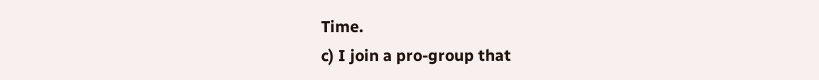Time.
c) I join a pro-group that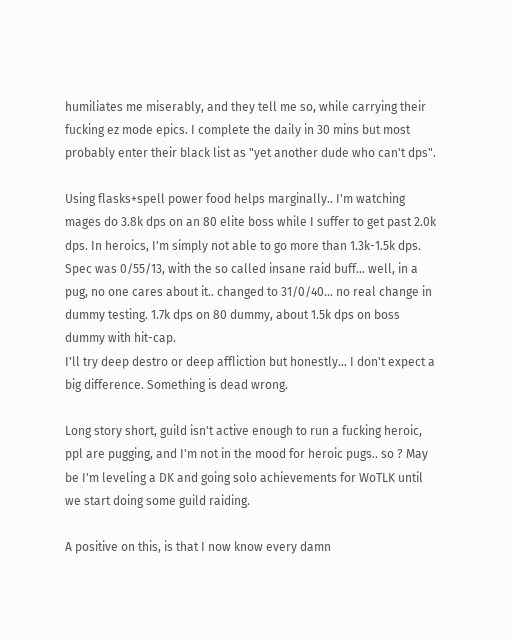humiliates me miserably, and they tell me so, while carrying their fucking ez mode epics. I complete the daily in 30 mins but most probably enter their black list as "yet another dude who can't dps".

Using flasks+spell power food helps marginally.. I'm watching mages do 3.8k dps on an 80 elite boss while I suffer to get past 2.0k dps. In heroics, I'm simply not able to go more than 1.3k-1.5k dps. Spec was 0/55/13, with the so called insane raid buff... well, in a pug, no one cares about it.. changed to 31/0/40... no real change in dummy testing. 1.7k dps on 80 dummy, about 1.5k dps on boss dummy with hit-cap.
I'll try deep destro or deep affliction but honestly... I don't expect a big difference. Something is dead wrong.

Long story short, guild isn't active enough to run a fucking heroic, ppl are pugging, and I'm not in the mood for heroic pugs.. so ? May be I'm leveling a DK and going solo achievements for WoTLK until we start doing some guild raiding.

A positive on this, is that I now know every damn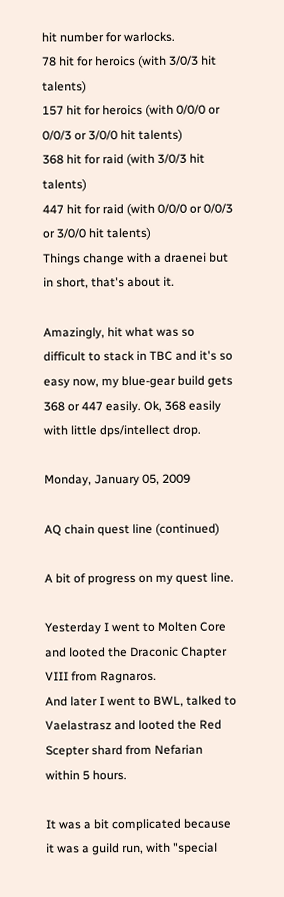hit number for warlocks.
78 hit for heroics (with 3/0/3 hit talents)
157 hit for heroics (with 0/0/0 or 0/0/3 or 3/0/0 hit talents)
368 hit for raid (with 3/0/3 hit talents)
447 hit for raid (with 0/0/0 or 0/0/3 or 3/0/0 hit talents)
Things change with a draenei but in short, that's about it.

Amazingly, hit what was so difficult to stack in TBC and it's so easy now, my blue-gear build gets 368 or 447 easily. Ok, 368 easily with little dps/intellect drop.

Monday, January 05, 2009

AQ chain quest line (continued)

A bit of progress on my quest line.

Yesterday I went to Molten Core and looted the Draconic Chapter VIII from Ragnaros.
And later I went to BWL, talked to Vaelastrasz and looted the Red Scepter shard from Nefarian within 5 hours.

It was a bit complicated because it was a guild run, with "special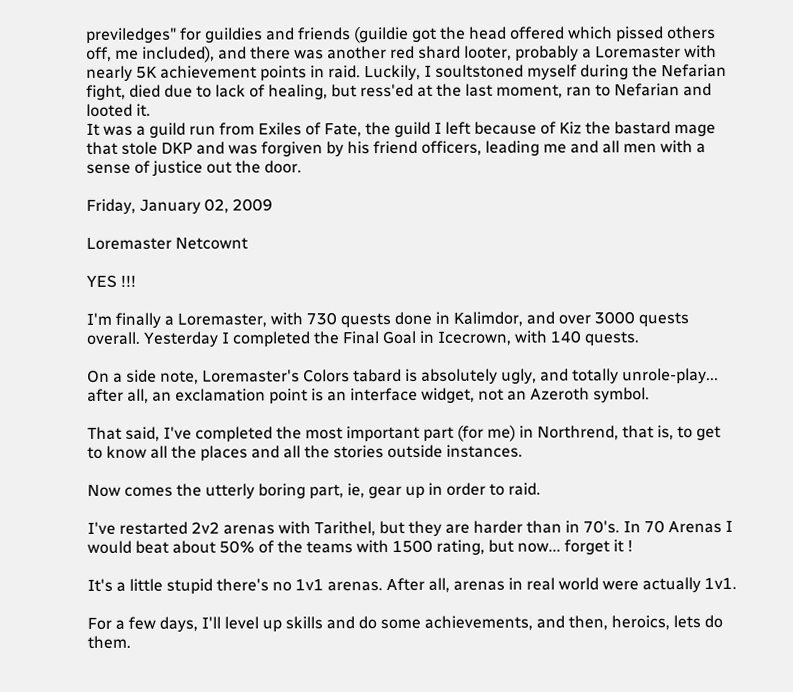previledges" for guildies and friends (guildie got the head offered which pissed others off, me included), and there was another red shard looter, probably a Loremaster with nearly 5K achievement points in raid. Luckily, I soultstoned myself during the Nefarian fight, died due to lack of healing, but ress'ed at the last moment, ran to Nefarian and looted it.
It was a guild run from Exiles of Fate, the guild I left because of Kiz the bastard mage that stole DKP and was forgiven by his friend officers, leading me and all men with a sense of justice out the door.

Friday, January 02, 2009

Loremaster Netcownt

YES !!!

I'm finally a Loremaster, with 730 quests done in Kalimdor, and over 3000 quests overall. Yesterday I completed the Final Goal in Icecrown, with 140 quests.

On a side note, Loremaster's Colors tabard is absolutely ugly, and totally unrole-play... after all, an exclamation point is an interface widget, not an Azeroth symbol.

That said, I've completed the most important part (for me) in Northrend, that is, to get to know all the places and all the stories outside instances.

Now comes the utterly boring part, ie, gear up in order to raid.

I've restarted 2v2 arenas with Tarithel, but they are harder than in 70's. In 70 Arenas I would beat about 50% of the teams with 1500 rating, but now... forget it !

It's a little stupid there's no 1v1 arenas. After all, arenas in real world were actually 1v1.

For a few days, I'll level up skills and do some achievements, and then, heroics, lets do them.